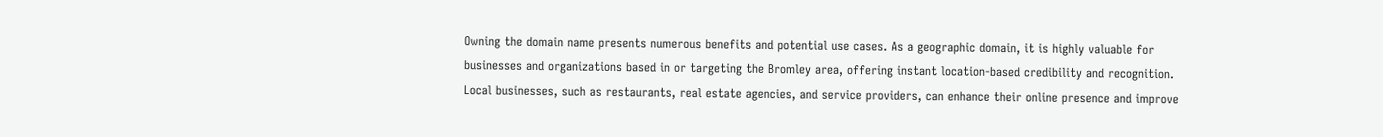Owning the domain name presents numerous benefits and potential use cases. As a geographic domain, it is highly valuable for businesses and organizations based in or targeting the Bromley area, offering instant location-based credibility and recognition. Local businesses, such as restaurants, real estate agencies, and service providers, can enhance their online presence and improve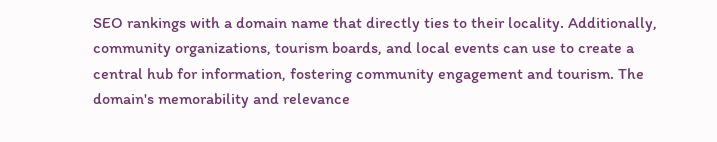SEO rankings with a domain name that directly ties to their locality. Additionally, community organizations, tourism boards, and local events can use to create a central hub for information, fostering community engagement and tourism. The domain's memorability and relevance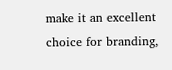make it an excellent choice for branding,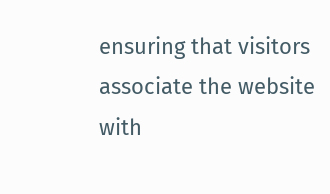ensuring that visitors associate the website with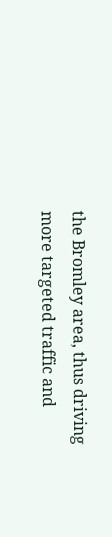the Bromley area, thus driving more targeted traffic and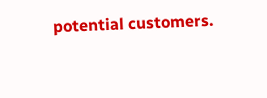potential customers.